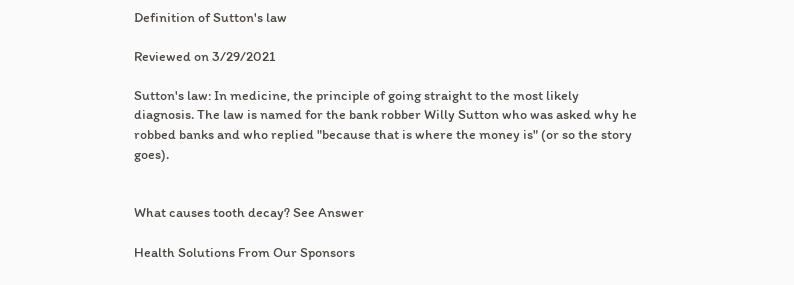Definition of Sutton's law

Reviewed on 3/29/2021

Sutton's law: In medicine, the principle of going straight to the most likely diagnosis. The law is named for the bank robber Willy Sutton who was asked why he robbed banks and who replied "because that is where the money is" (or so the story goes).


What causes tooth decay? See Answer

Health Solutions From Our Sponsors